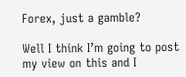Forex, just a gamble?

Well I think I’m going to post my view on this and I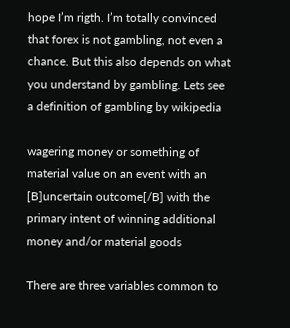hope I’m rigth. I’m totally convinced that forex is not gambling, not even a chance. But this also depends on what you understand by gambling. Lets see a definition of gambling by wikipedia

wagering money or something of material value on an event with an [B]uncertain outcome[/B] with the primary intent of winning additional money and/or material goods

There are three variables common to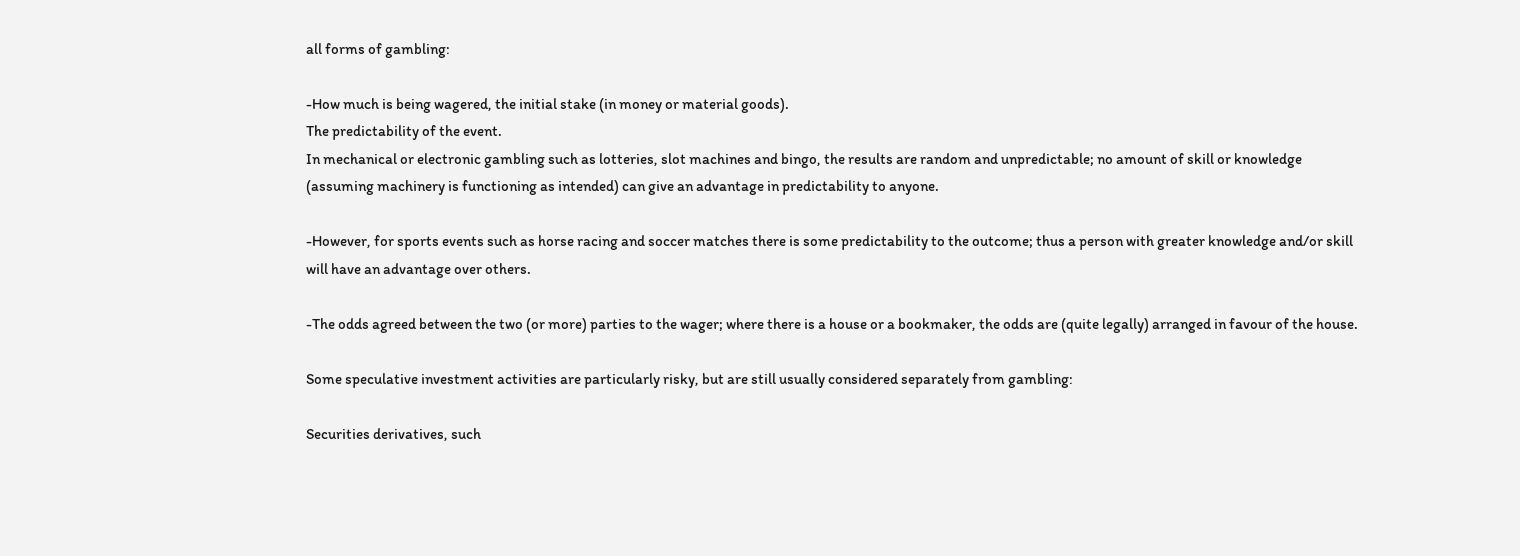all forms of gambling:

-How much is being wagered, the initial stake (in money or material goods).
The predictability of the event.
In mechanical or electronic gambling such as lotteries, slot machines and bingo, the results are random and unpredictable; no amount of skill or knowledge (assuming machinery is functioning as intended) can give an advantage in predictability to anyone.

-However, for sports events such as horse racing and soccer matches there is some predictability to the outcome; thus a person with greater knowledge and/or skill will have an advantage over others.

-The odds agreed between the two (or more) parties to the wager; where there is a house or a bookmaker, the odds are (quite legally) arranged in favour of the house.

Some speculative investment activities are particularly risky, but are still usually considered separately from gambling:

Securities derivatives, such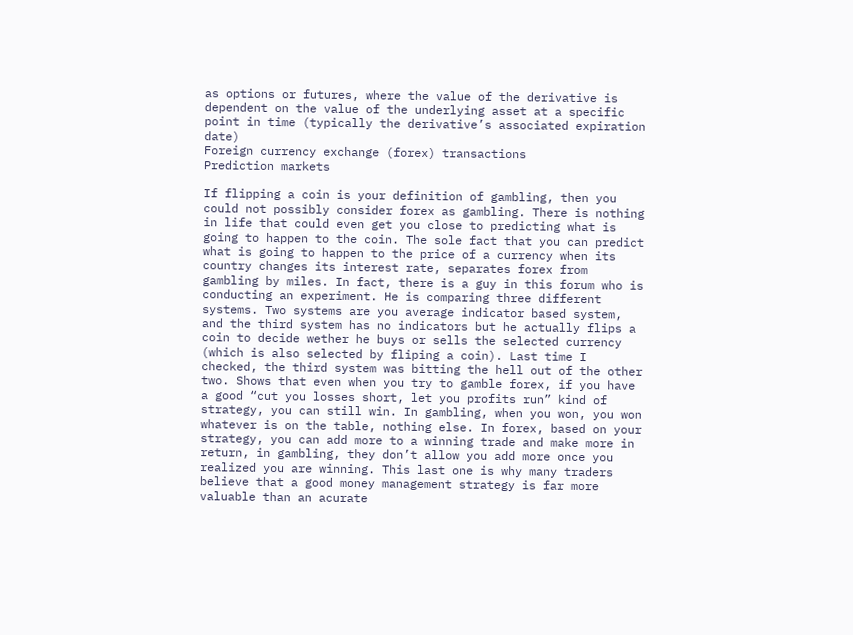as options or futures, where the value of the derivative is dependent on the value of the underlying asset at a specific point in time (typically the derivative’s associated expiration date)
Foreign currency exchange (forex) transactions
Prediction markets

If flipping a coin is your definition of gambling, then you could not possibly consider forex as gambling. There is nothing in life that could even get you close to predicting what is going to happen to the coin. The sole fact that you can predict what is going to happen to the price of a currency when its country changes its interest rate, separates forex from gambling by miles. In fact, there is a guy in this forum who is conducting an experiment. He is comparing three different systems. Two systems are you average indicator based system, and the third system has no indicators but he actually flips a coin to decide wether he buys or sells the selected currency (which is also selected by fliping a coin). Last time I checked, the third system was bitting the hell out of the other two. Shows that even when you try to gamble forex, if you have a good “cut you losses short, let you profits run” kind of strategy, you can still win. In gambling, when you won, you won whatever is on the table, nothing else. In forex, based on your strategy, you can add more to a winning trade and make more in return, in gambling, they don’t allow you add more once you realized you are winning. This last one is why many traders believe that a good money management strategy is far more valuable than an acurate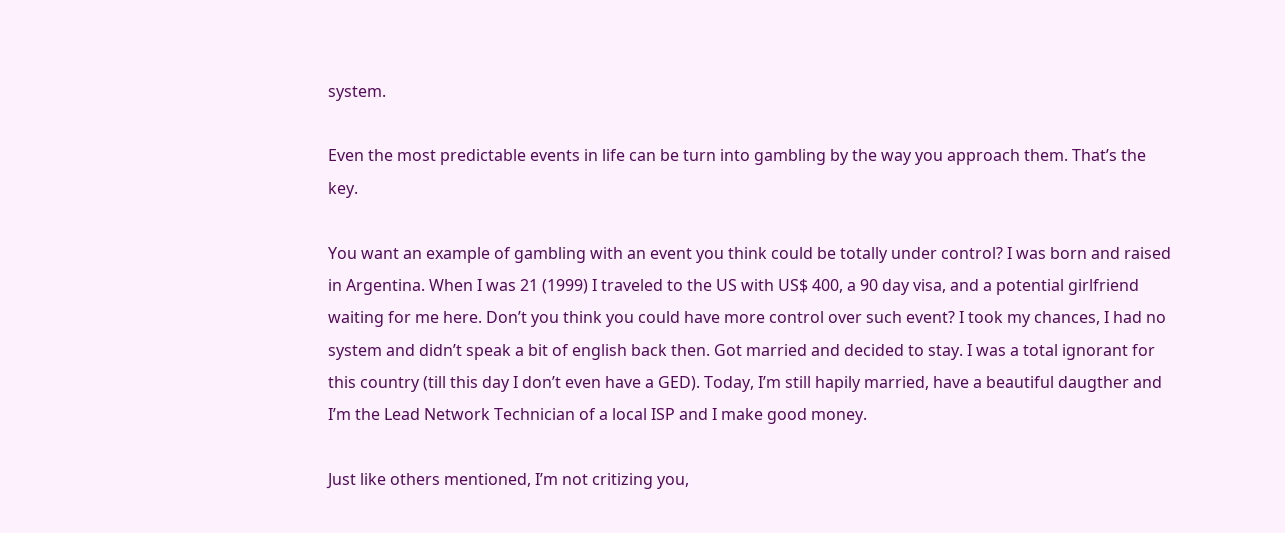system.

Even the most predictable events in life can be turn into gambling by the way you approach them. That’s the key.

You want an example of gambling with an event you think could be totally under control? I was born and raised in Argentina. When I was 21 (1999) I traveled to the US with US$ 400, a 90 day visa, and a potential girlfriend waiting for me here. Don’t you think you could have more control over such event? I took my chances, I had no system and didn’t speak a bit of english back then. Got married and decided to stay. I was a total ignorant for this country (till this day I don’t even have a GED). Today, I’m still hapily married, have a beautiful daugther and I’m the Lead Network Technician of a local ISP and I make good money.

Just like others mentioned, I’m not critizing you,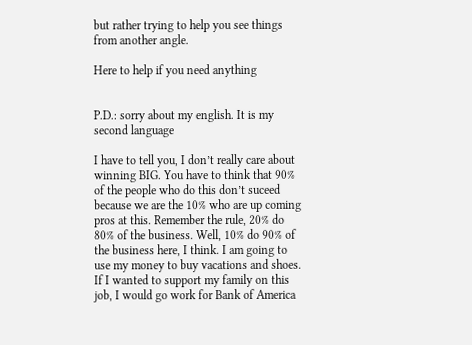but rather trying to help you see things from another angle.

Here to help if you need anything


P.D.: sorry about my english. It is my second language

I have to tell you, I don’t really care about winning BIG. You have to think that 90% of the people who do this don’t suceed because we are the 10% who are up coming pros at this. Remember the rule, 20% do 80% of the business. Well, 10% do 90% of the business here, I think. I am going to use my money to buy vacations and shoes. If I wanted to support my family on this job, I would go work for Bank of America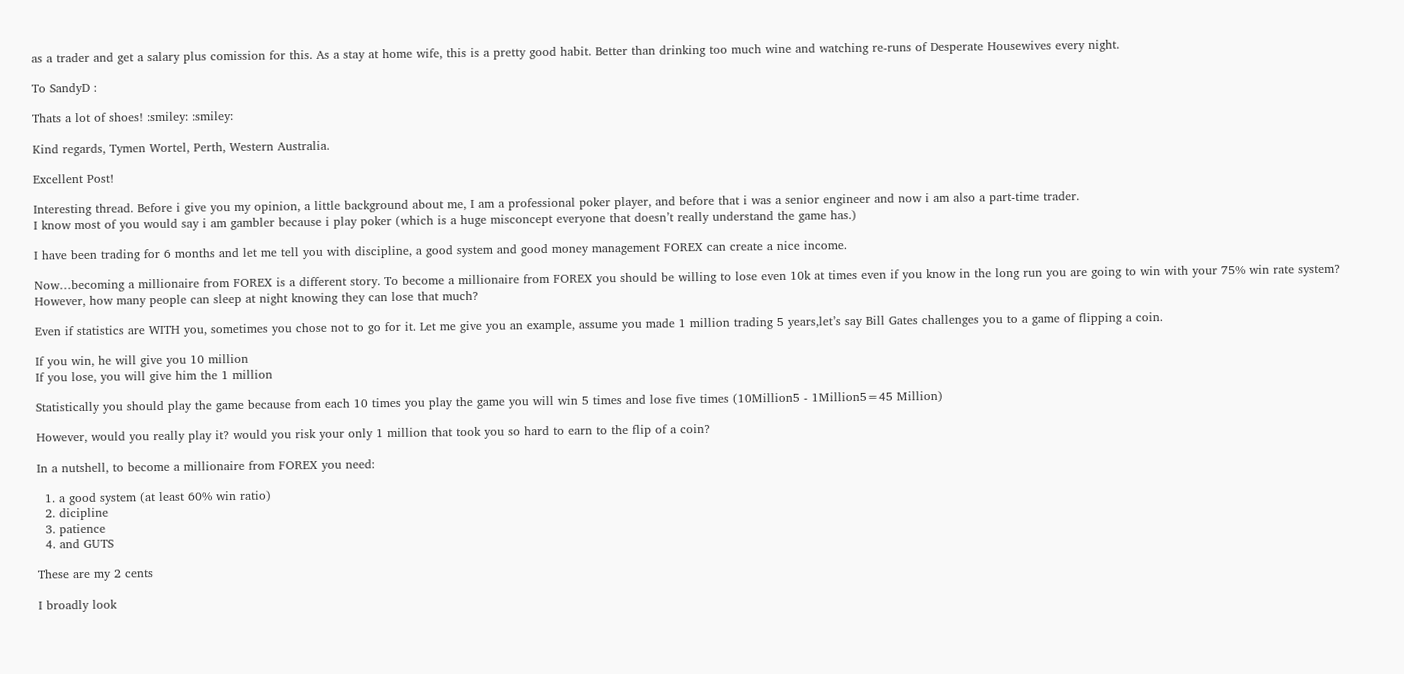as a trader and get a salary plus comission for this. As a stay at home wife, this is a pretty good habit. Better than drinking too much wine and watching re-runs of Desperate Housewives every night.

To SandyD :

Thats a lot of shoes! :smiley: :smiley:

Kind regards, Tymen Wortel, Perth, Western Australia.

Excellent Post!

Interesting thread. Before i give you my opinion, a little background about me, I am a professional poker player, and before that i was a senior engineer and now i am also a part-time trader.
I know most of you would say i am gambler because i play poker (which is a huge misconcept everyone that doesn’t really understand the game has.)

I have been trading for 6 months and let me tell you with discipline, a good system and good money management FOREX can create a nice income.

Now…becoming a millionaire from FOREX is a different story. To become a millionaire from FOREX you should be willing to lose even 10k at times even if you know in the long run you are going to win with your 75% win rate system? However, how many people can sleep at night knowing they can lose that much?

Even if statistics are WITH you, sometimes you chose not to go for it. Let me give you an example, assume you made 1 million trading 5 years,let’s say Bill Gates challenges you to a game of flipping a coin.

If you win, he will give you 10 million
If you lose, you will give him the 1 million

Statistically you should play the game because from each 10 times you play the game you will win 5 times and lose five times (10Million5 - 1Million5=45 Million)

However, would you really play it? would you risk your only 1 million that took you so hard to earn to the flip of a coin?

In a nutshell, to become a millionaire from FOREX you need:

  1. a good system (at least 60% win ratio)
  2. dicipline
  3. patience
  4. and GUTS

These are my 2 cents

I broadly look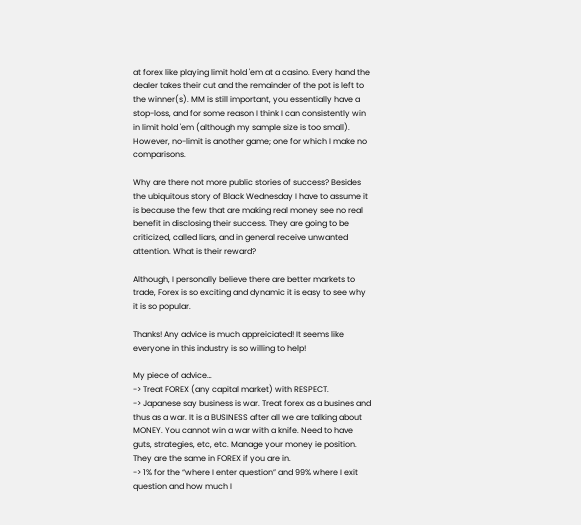at forex like playing limit hold 'em at a casino. Every hand the dealer takes their cut and the remainder of the pot is left to the winner(s). MM is still important, you essentially have a stop-loss, and for some reason I think I can consistently win in limit hold 'em (although my sample size is too small). However, no-limit is another game; one for which I make no comparisons.

Why are there not more public stories of success? Besides the ubiquitous story of Black Wednesday I have to assume it is because the few that are making real money see no real benefit in disclosing their success. They are going to be criticized, called liars, and in general receive unwanted attention. What is their reward?

Although, I personally believe there are better markets to trade, Forex is so exciting and dynamic it is easy to see why it is so popular.

Thanks! Any advice is much appreiciated! It seems like everyone in this industry is so willing to help!

My piece of advice…
-> Treat FOREX (any capital market) with RESPECT.
-> Japanese say business is war. Treat forex as a busines and thus as a war. It is a BUSINESS after all we are talking about MONEY. You cannot win a war with a knife. Need to have guts, strategies, etc, etc. Manage your money ie position. They are the same in FOREX if you are in.
-> 1% for the “where I enter question” and 99% where I exit question and how much I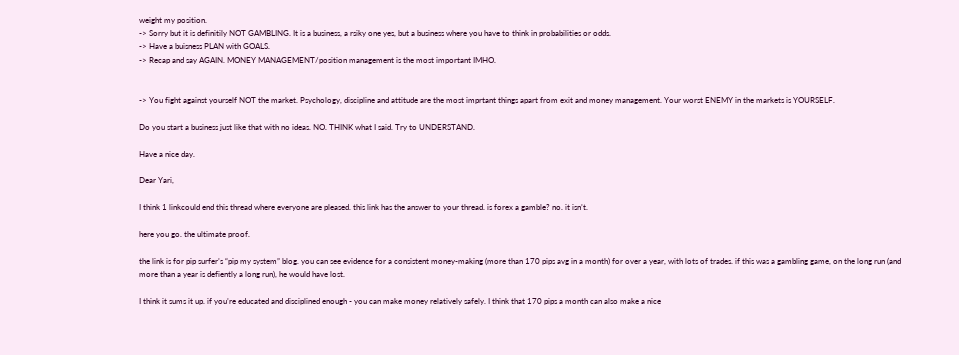weight my position.
-> Sorry but it is definitily NOT GAMBLING. It is a business, a rsiky one yes, but a business where you have to think in probabilities or odds.
-> Have a buisness PLAN with GOALS.
-> Recap and say AGAIN. MONEY MANAGEMENT/position management is the most important IMHO.


-> You fight against yourself NOT the market. Psychology, discipline and attitude are the most imprtant things apart from exit and money management. Your worst ENEMY in the markets is YOURSELF.

Do you start a business just like that with no ideas. NO. THINK what I said. Try to UNDERSTAND.

Have a nice day.

Dear Yari,

I think 1 linkcould end this thread where everyone are pleased. this link has the answer to your thread. is forex a gamble? no. it isn’t.

here you go. the ultimate proof.

the link is for pip surfer’s “pip my system” blog. you can see evidence for a consistent money-making (more than 170 pips avg in a month) for over a year, with lots of trades. if this was a gambling game, on the long run (and more than a year is defiently a long run), he would have lost.

I think it sums it up. if you’re educated and disciplined enough - you can make money relatively safely. I think that 170 pips a month can also make a nice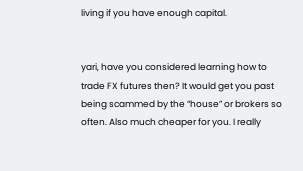living if you have enough capital.


yari, have you considered learning how to trade FX futures then? It would get you past being scammed by the “house” or brokers so often. Also much cheaper for you. I really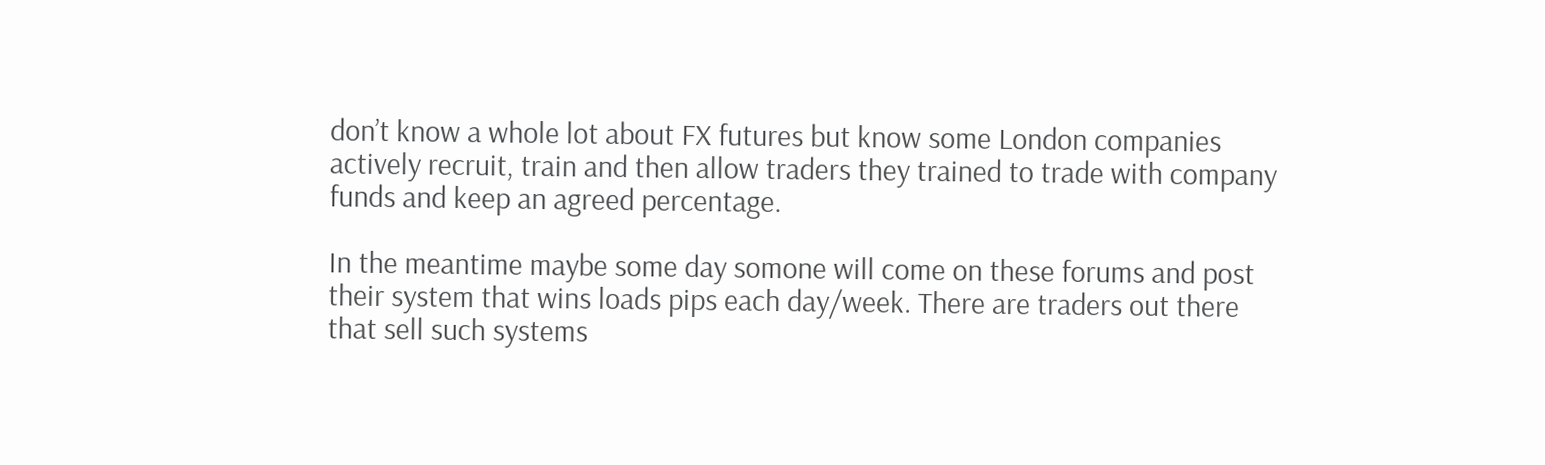don’t know a whole lot about FX futures but know some London companies actively recruit, train and then allow traders they trained to trade with company funds and keep an agreed percentage.

In the meantime maybe some day somone will come on these forums and post their system that wins loads pips each day/week. There are traders out there that sell such systems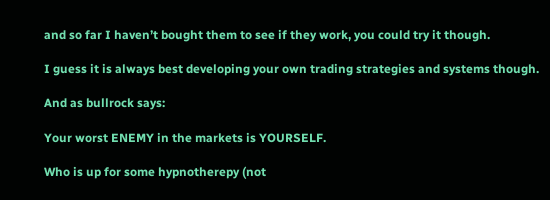and so far I haven’t bought them to see if they work, you could try it though.

I guess it is always best developing your own trading strategies and systems though.

And as bullrock says:

Your worst ENEMY in the markets is YOURSELF.

Who is up for some hypnotherepy (not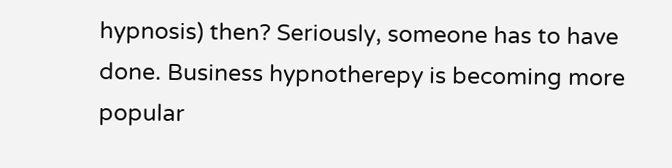hypnosis) then? Seriously, someone has to have done. Business hypnotherepy is becoming more popular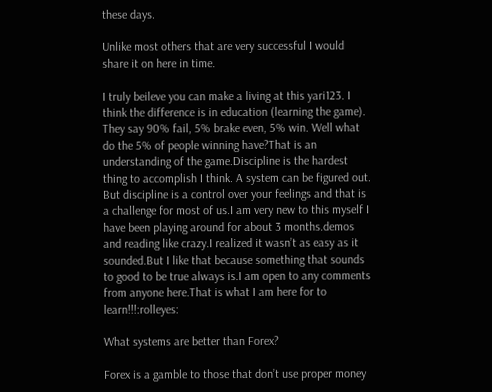these days.

Unlike most others that are very successful I would share it on here in time.

I truly beileve you can make a living at this yari123. I think the difference is in education (learning the game). They say 90% fail, 5% brake even, 5% win. Well what do the 5% of people winning have?That is an understanding of the game.Discipline is the hardest thing to accomplish I think. A system can be figured out. But discipline is a control over your feelings and that is a challenge for most of us.I am very new to this myself I have been playing around for about 3 months.demos and reading like crazy.I realized it wasn’t as easy as it sounded.But I like that because something that sounds to good to be true always is.I am open to any comments from anyone here.That is what I am here for to learn!!!:rolleyes:

What systems are better than Forex?

Forex is a gamble to those that don’t use proper money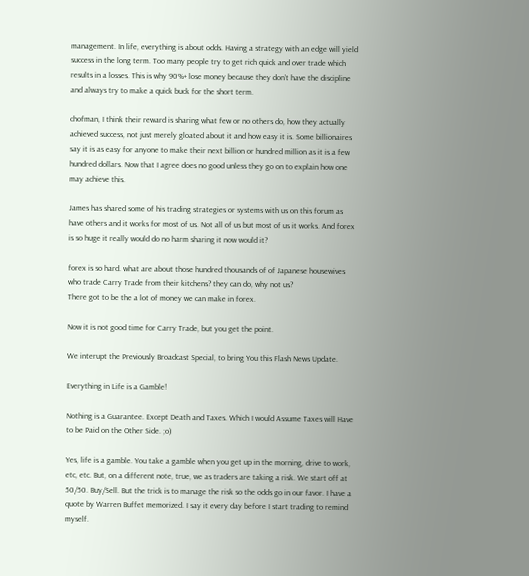management. In life, everything is about odds. Having a strategy with an edge will yield success in the long term. Too many people try to get rich quick and over trade which results in a losses. This is why 90%+ lose money because they don’t have the discipline and always try to make a quick buck for the short term.

chofman, I think their reward is sharing what few or no others do, how they actually achieved success, not just merely gloated about it and how easy it is. Some billionaires say it is as easy for anyone to make their next billion or hundred million as it is a few hundred dollars. Now that I agree does no good unless they go on to explain how one may achieve this.

James has shared some of his trading strategies or systems with us on this forum as have others and it works for most of us. Not all of us but most of us it works. And forex is so huge it really would do no harm sharing it now would it?

forex is so hard. what are about those hundred thousands of of Japanese housewives who trade Carry Trade from their kitchens? they can do, why not us?
There got to be the a lot of money we can make in forex.

Now it is not good time for Carry Trade, but you get the point.

We interupt the Previously Broadcast Special, to bring You this Flash News Update.

Everything in Life is a Gamble!

Nothing is a Guarantee. Except Death and Taxes. Which I would Assume Taxes will Have to be Paid on the Other Side. ;o)

Yes, life is a gamble. You take a gamble when you get up in the morning, drive to work, etc, etc. But, on a different note, true, we as traders are taking a risk. We start off at 50/50. Buy/Sell. But the trick is to manage the risk so the odds go in our favor. I have a quote by Warren Buffet memorized. I say it every day before I start trading to remind myself.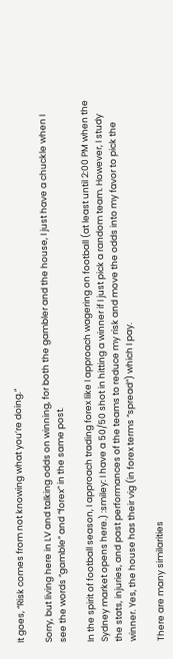It goes, “Risk comes from not knowing what you’re doing.”

Sorry, but living here in LV and talking odds on winning, for both the gambler and the house, I just have a chuckle when I see the words “gamble” and “forex” in the same post.

In the spirit of football season, I approach trading forex like I approach wagering on football (at least until 2:00 PM when the Sydney market opens here.) :smiley: I have a 50/50 shot in hitting a winner if I just pick a random team. However, I study the stats, injuries, and past performances of the teams to reduce my risk and move the odds into my favor to pick the winner. Yes, the house has their vig (in forex terms “spread”) which I pay.

There are many similarities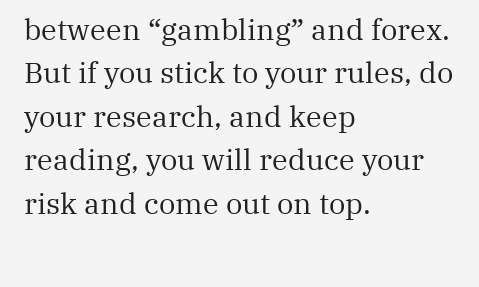between “gambling” and forex. But if you stick to your rules, do your research, and keep reading, you will reduce your risk and come out on top.